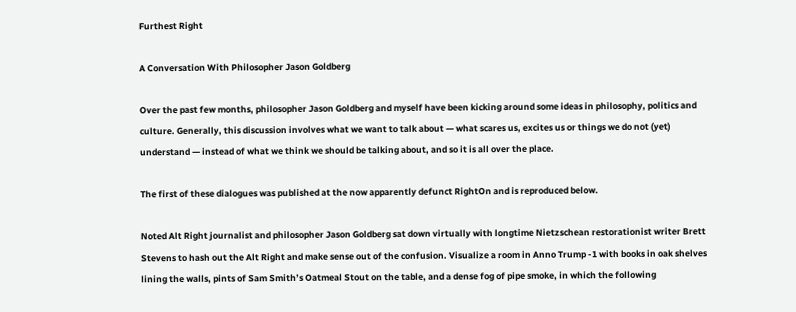Furthest Right

A Conversation With Philosopher Jason Goldberg

Over the past few months, philosopher Jason Goldberg and myself have been kicking around some ideas in philosophy, politics and culture. Generally, this discussion involves what we want to talk about — what scares us, excites us or things we do not (yet) understand — instead of what we think we should be talking about, and so it is all over the place.

The first of these dialogues was published at the now apparently defunct RightOn and is reproduced below.

Noted Alt Right journalist and philosopher Jason Goldberg sat down virtually with longtime Nietzschean restorationist writer Brett Stevens to hash out the Alt Right and make sense out of the confusion. Visualize a room in Anno Trump -1 with books in oak shelves lining the walls, pints of Sam Smith’s Oatmeal Stout on the table, and a dense fog of pipe smoke, in which the following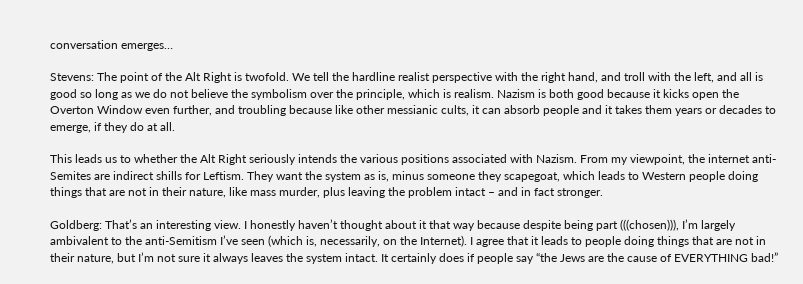conversation emerges…

Stevens: The point of the Alt Right is twofold. We tell the hardline realist perspective with the right hand, and troll with the left, and all is good so long as we do not believe the symbolism over the principle, which is realism. Nazism is both good because it kicks open the Overton Window even further, and troubling because like other messianic cults, it can absorb people and it takes them years or decades to emerge, if they do at all.

This leads us to whether the Alt Right seriously intends the various positions associated with Nazism. From my viewpoint, the internet anti-Semites are indirect shills for Leftism. They want the system as is, minus someone they scapegoat, which leads to Western people doing things that are not in their nature, like mass murder, plus leaving the problem intact – and in fact stronger.

Goldberg: That’s an interesting view. I honestly haven’t thought about it that way because despite being part (((chosen))), I’m largely ambivalent to the anti-Semitism I’ve seen (which is, necessarily, on the Internet). I agree that it leads to people doing things that are not in their nature, but I’m not sure it always leaves the system intact. It certainly does if people say “the Jews are the cause of EVERYTHING bad!”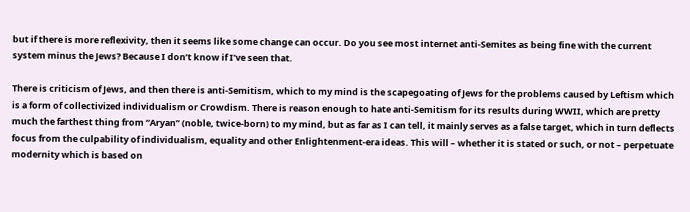but if there is more reflexivity, then it seems like some change can occur. Do you see most internet anti-Semites as being fine with the current system minus the Jews? Because I don’t know if I’ve seen that.

There is criticism of Jews, and then there is anti-Semitism, which to my mind is the scapegoating of Jews for the problems caused by Leftism which is a form of collectivized individualism or Crowdism. There is reason enough to hate anti-Semitism for its results during WWII, which are pretty much the farthest thing from “Aryan” (noble, twice-born) to my mind, but as far as I can tell, it mainly serves as a false target, which in turn deflects focus from the culpability of individualism, equality and other Enlightenment-era ideas. This will – whether it is stated or such, or not – perpetuate modernity which is based on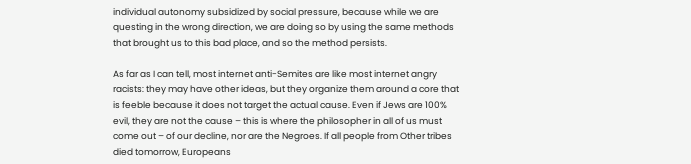individual autonomy subsidized by social pressure, because while we are questing in the wrong direction, we are doing so by using the same methods that brought us to this bad place, and so the method persists.

As far as I can tell, most internet anti-Semites are like most internet angry racists: they may have other ideas, but they organize them around a core that is feeble because it does not target the actual cause. Even if Jews are 100% evil, they are not the cause – this is where the philosopher in all of us must come out – of our decline, nor are the Negroes. If all people from Other tribes died tomorrow, Europeans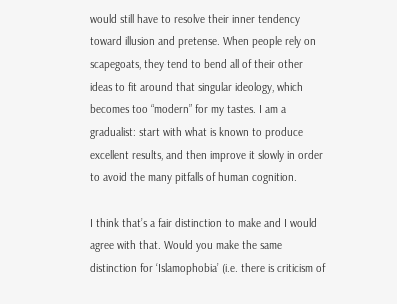would still have to resolve their inner tendency toward illusion and pretense. When people rely on scapegoats, they tend to bend all of their other ideas to fit around that singular ideology, which becomes too “modern” for my tastes. I am a gradualist: start with what is known to produce excellent results, and then improve it slowly in order to avoid the many pitfalls of human cognition.

I think that’s a fair distinction to make and I would agree with that. Would you make the same distinction for ‘Islamophobia’ (i.e. there is criticism of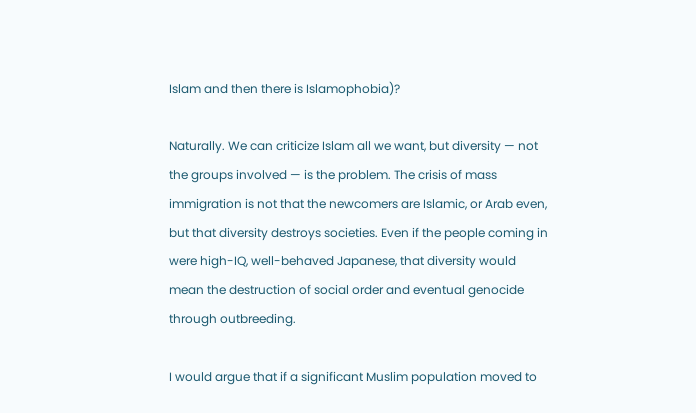Islam and then there is Islamophobia)?

Naturally. We can criticize Islam all we want, but diversity — not the groups involved — is the problem. The crisis of mass immigration is not that the newcomers are Islamic, or Arab even, but that diversity destroys societies. Even if the people coming in were high-IQ, well-behaved Japanese, that diversity would mean the destruction of social order and eventual genocide through outbreeding.

I would argue that if a significant Muslim population moved to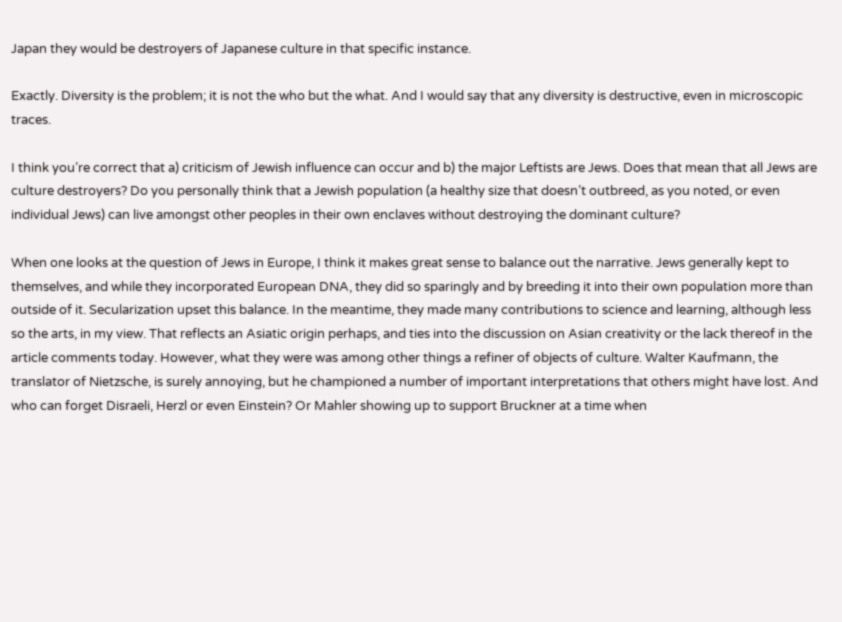Japan they would be destroyers of Japanese culture in that specific instance.

Exactly. Diversity is the problem; it is not the who but the what. And I would say that any diversity is destructive, even in microscopic traces.

I think you’re correct that a) criticism of Jewish influence can occur and b) the major Leftists are Jews. Does that mean that all Jews are culture destroyers? Do you personally think that a Jewish population (a healthy size that doesn’t outbreed, as you noted, or even individual Jews) can live amongst other peoples in their own enclaves without destroying the dominant culture?

When one looks at the question of Jews in Europe, I think it makes great sense to balance out the narrative. Jews generally kept to themselves, and while they incorporated European DNA, they did so sparingly and by breeding it into their own population more than outside of it. Secularization upset this balance. In the meantime, they made many contributions to science and learning, although less so the arts, in my view. That reflects an Asiatic origin perhaps, and ties into the discussion on Asian creativity or the lack thereof in the article comments today. However, what they were was among other things a refiner of objects of culture. Walter Kaufmann, the translator of Nietzsche, is surely annoying, but he championed a number of important interpretations that others might have lost. And who can forget Disraeli, Herzl or even Einstein? Or Mahler showing up to support Bruckner at a time when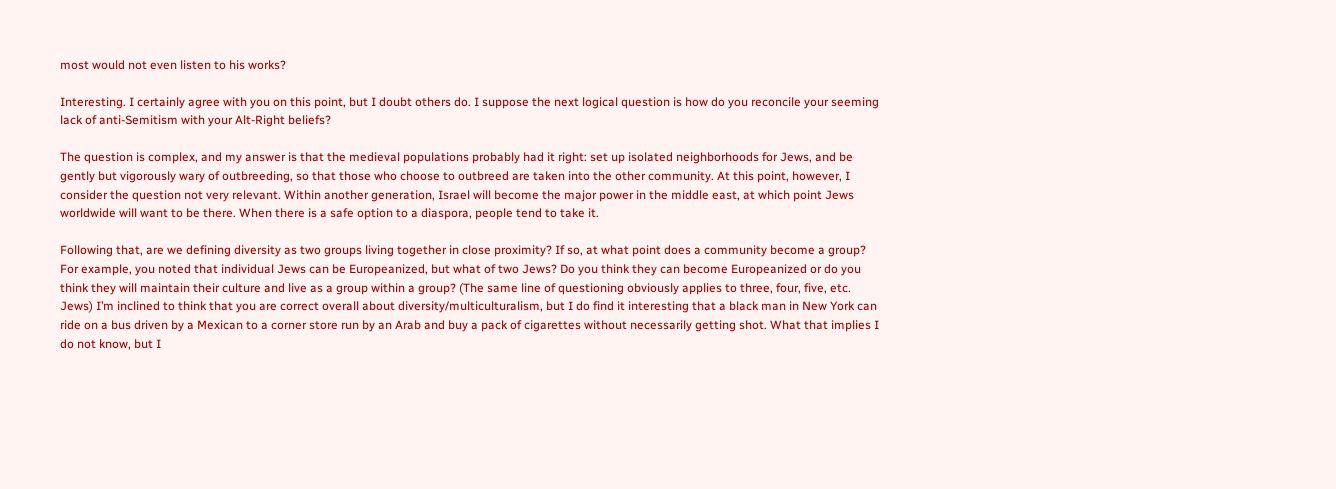most would not even listen to his works?

Interesting. I certainly agree with you on this point, but I doubt others do. I suppose the next logical question is how do you reconcile your seeming lack of anti-Semitism with your Alt-Right beliefs?

The question is complex, and my answer is that the medieval populations probably had it right: set up isolated neighborhoods for Jews, and be gently but vigorously wary of outbreeding, so that those who choose to outbreed are taken into the other community. At this point, however, I consider the question not very relevant. Within another generation, Israel will become the major power in the middle east, at which point Jews worldwide will want to be there. When there is a safe option to a diaspora, people tend to take it.

Following that, are we defining diversity as two groups living together in close proximity? If so, at what point does a community become a group? For example, you noted that individual Jews can be Europeanized, but what of two Jews? Do you think they can become Europeanized or do you think they will maintain their culture and live as a group within a group? (The same line of questioning obviously applies to three, four, five, etc. Jews) I’m inclined to think that you are correct overall about diversity/multiculturalism, but I do find it interesting that a black man in New York can ride on a bus driven by a Mexican to a corner store run by an Arab and buy a pack of cigarettes without necessarily getting shot. What that implies I do not know, but I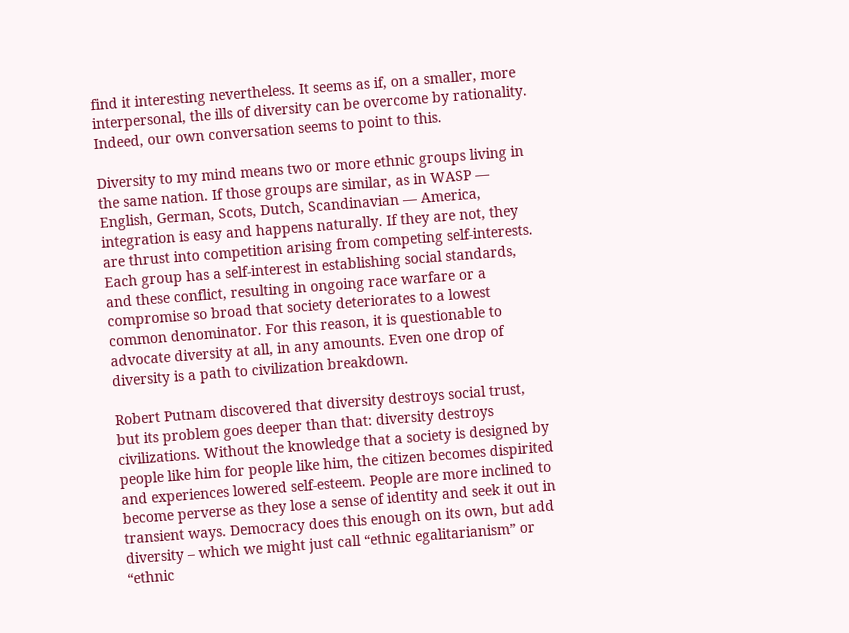find it interesting nevertheless. It seems as if, on a smaller, more interpersonal, the ills of diversity can be overcome by rationality. Indeed, our own conversation seems to point to this.

Diversity to my mind means two or more ethnic groups living in the same nation. If those groups are similar, as in WASP — English, German, Scots, Dutch, Scandinavian — America, integration is easy and happens naturally. If they are not, they are thrust into competition arising from competing self-interests. Each group has a self-interest in establishing social standards, and these conflict, resulting in ongoing race warfare or a compromise so broad that society deteriorates to a lowest common denominator. For this reason, it is questionable to advocate diversity at all, in any amounts. Even one drop of diversity is a path to civilization breakdown.

Robert Putnam discovered that diversity destroys social trust, but its problem goes deeper than that: diversity destroys civilizations. Without the knowledge that a society is designed by people like him for people like him, the citizen becomes dispirited and experiences lowered self-esteem. People are more inclined to become perverse as they lose a sense of identity and seek it out in transient ways. Democracy does this enough on its own, but add diversity – which we might just call “ethnic egalitarianism” or “ethnic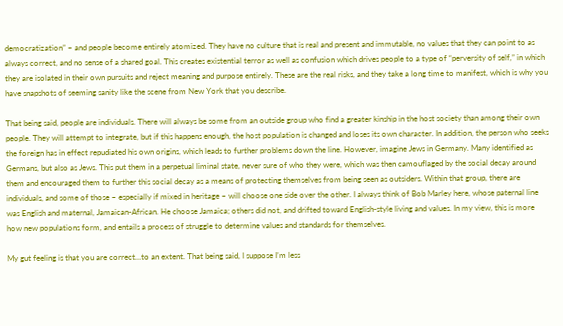democratization” – and people become entirely atomized. They have no culture that is real and present and immutable, no values that they can point to as always correct, and no sense of a shared goal. This creates existential terror as well as confusion which drives people to a type of “perversity of self,” in which they are isolated in their own pursuits and reject meaning and purpose entirely. These are the real risks, and they take a long time to manifest, which is why you have snapshots of seeming sanity like the scene from New York that you describe.

That being said, people are individuals. There will always be some from an outside group who find a greater kinship in the host society than among their own people. They will attempt to integrate, but if this happens enough, the host population is changed and loses its own character. In addition, the person who seeks the foreign has in effect repudiated his own origins, which leads to further problems down the line. However, imagine Jews in Germany. Many identified as Germans, but also as Jews. This put them in a perpetual liminal state, never sure of who they were, which was then camouflaged by the social decay around them and encouraged them to further this social decay as a means of protecting themselves from being seen as outsiders. Within that group, there are individuals, and some of those – especially if mixed in heritage – will choose one side over the other. I always think of Bob Marley here, whose paternal line was English and maternal, Jamaican-African. He choose Jamaica; others did not, and drifted toward English-style living and values. In my view, this is more how new populations form, and entails a process of struggle to determine values and standards for themselves.

My gut feeling is that you are correct…to an extent. That being said, I suppose I’m less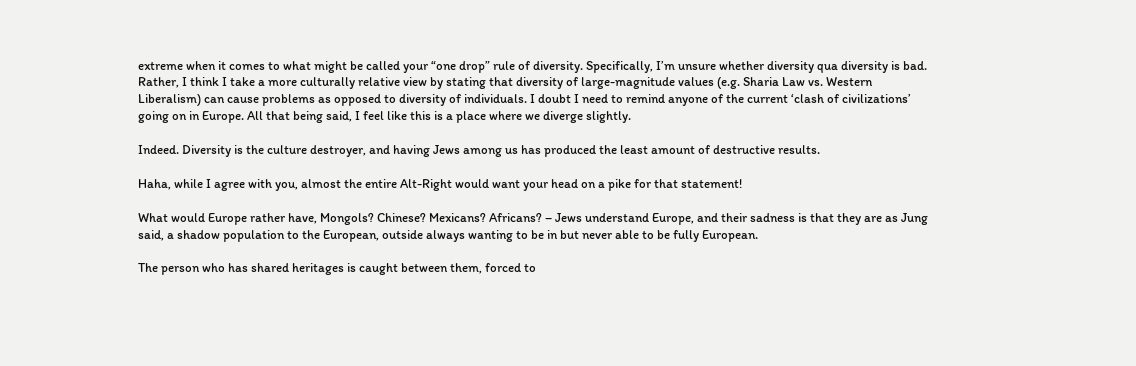extreme when it comes to what might be called your “one drop” rule of diversity. Specifically, I’m unsure whether diversity qua diversity is bad. Rather, I think I take a more culturally relative view by stating that diversity of large-magnitude values (e.g. Sharia Law vs. Western Liberalism) can cause problems as opposed to diversity of individuals. I doubt I need to remind anyone of the current ‘clash of civilizations’ going on in Europe. All that being said, I feel like this is a place where we diverge slightly.

Indeed. Diversity is the culture destroyer, and having Jews among us has produced the least amount of destructive results.

Haha, while I agree with you, almost the entire Alt-Right would want your head on a pike for that statement!

What would Europe rather have, Mongols? Chinese? Mexicans? Africans? – Jews understand Europe, and their sadness is that they are as Jung said, a shadow population to the European, outside always wanting to be in but never able to be fully European.

The person who has shared heritages is caught between them, forced to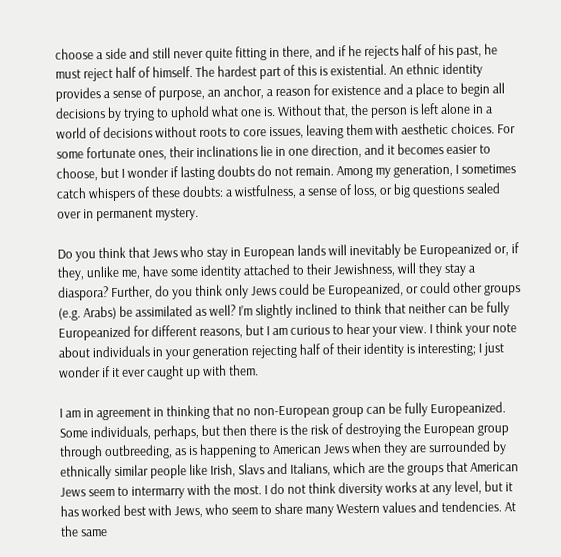choose a side and still never quite fitting in there, and if he rejects half of his past, he must reject half of himself. The hardest part of this is existential. An ethnic identity provides a sense of purpose, an anchor, a reason for existence and a place to begin all decisions by trying to uphold what one is. Without that, the person is left alone in a world of decisions without roots to core issues, leaving them with aesthetic choices. For some fortunate ones, their inclinations lie in one direction, and it becomes easier to choose, but I wonder if lasting doubts do not remain. Among my generation, I sometimes catch whispers of these doubts: a wistfulness, a sense of loss, or big questions sealed over in permanent mystery.

Do you think that Jews who stay in European lands will inevitably be Europeanized or, if they, unlike me, have some identity attached to their Jewishness, will they stay a diaspora? Further, do you think only Jews could be Europeanized, or could other groups (e.g. Arabs) be assimilated as well? I’m slightly inclined to think that neither can be fully Europeanized for different reasons, but I am curious to hear your view. I think your note about individuals in your generation rejecting half of their identity is interesting; I just wonder if it ever caught up with them.

I am in agreement in thinking that no non-European group can be fully Europeanized. Some individuals, perhaps, but then there is the risk of destroying the European group through outbreeding, as is happening to American Jews when they are surrounded by ethnically similar people like Irish, Slavs and Italians, which are the groups that American Jews seem to intermarry with the most. I do not think diversity works at any level, but it has worked best with Jews, who seem to share many Western values and tendencies. At the same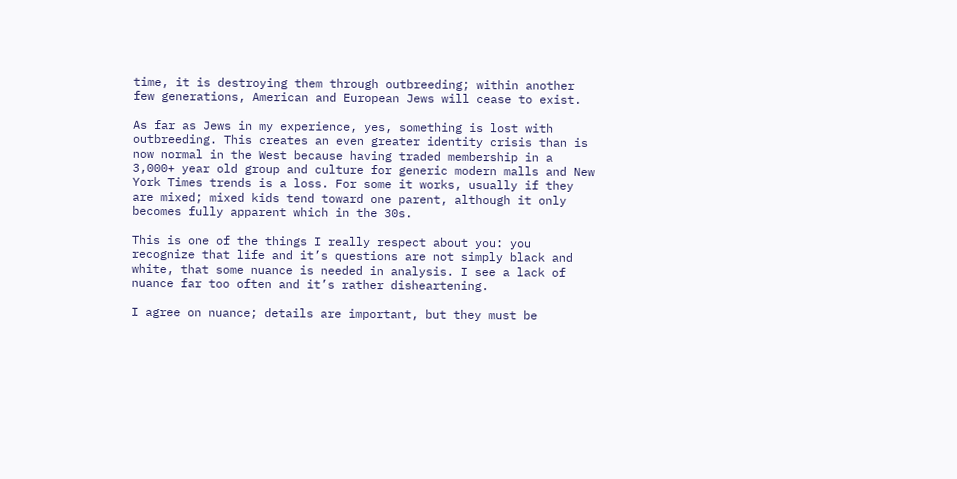time, it is destroying them through outbreeding; within another few generations, American and European Jews will cease to exist.

As far as Jews in my experience, yes, something is lost with outbreeding. This creates an even greater identity crisis than is now normal in the West because having traded membership in a 3,000+ year old group and culture for generic modern malls and New York Times trends is a loss. For some it works, usually if they are mixed; mixed kids tend toward one parent, although it only becomes fully apparent which in the 30s.

This is one of the things I really respect about you: you recognize that life and it’s questions are not simply black and white, that some nuance is needed in analysis. I see a lack of nuance far too often and it’s rather disheartening.

I agree on nuance; details are important, but they must be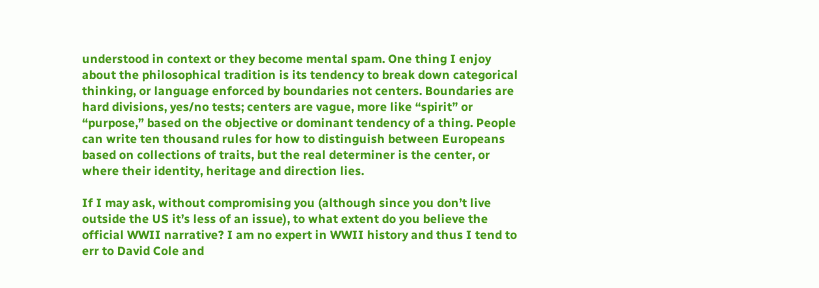understood in context or they become mental spam. One thing I enjoy about the philosophical tradition is its tendency to break down categorical thinking, or language enforced by boundaries not centers. Boundaries are hard divisions, yes/no tests; centers are vague, more like “spirit” or “purpose,” based on the objective or dominant tendency of a thing. People can write ten thousand rules for how to distinguish between Europeans based on collections of traits, but the real determiner is the center, or where their identity, heritage and direction lies.

If I may ask, without compromising you (although since you don’t live outside the US it’s less of an issue), to what extent do you believe the official WWII narrative? I am no expert in WWII history and thus I tend to err to David Cole and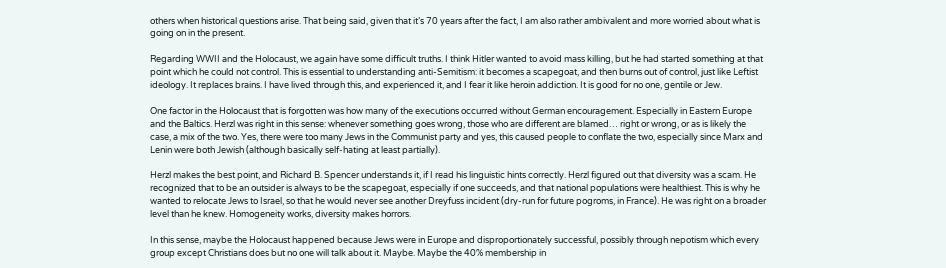others when historical questions arise. That being said, given that it’s 70 years after the fact, I am also rather ambivalent and more worried about what is going on in the present.

Regarding WWII and the Holocaust, we again have some difficult truths. I think Hitler wanted to avoid mass killing, but he had started something at that point which he could not control. This is essential to understanding anti-Semitism: it becomes a scapegoat, and then burns out of control, just like Leftist ideology. It replaces brains. I have lived through this, and experienced it, and I fear it like heroin addiction. It is good for no one, gentile or Jew.

One factor in the Holocaust that is forgotten was how many of the executions occurred without German encouragement. Especially in Eastern Europe and the Baltics. Herzl was right in this sense: whenever something goes wrong, those who are different are blamed… right or wrong, or as is likely the case, a mix of the two. Yes, there were too many Jews in the Communist party and yes, this caused people to conflate the two, especially since Marx and Lenin were both Jewish (although basically self-hating at least partially).

Herzl makes the best point, and Richard B. Spencer understands it, if I read his linguistic hints correctly. Herzl figured out that diversity was a scam. He recognized that to be an outsider is always to be the scapegoat, especially if one succeeds, and that national populations were healthiest. This is why he wanted to relocate Jews to Israel, so that he would never see another Dreyfuss incident (dry-run for future pogroms, in France). He was right on a broader level than he knew. Homogeneity works, diversity makes horrors.

In this sense, maybe the Holocaust happened because Jews were in Europe and disproportionately successful, possibly through nepotism which every group except Christians does but no one will talk about it. Maybe. Maybe the 40% membership in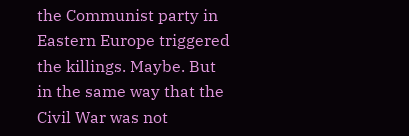the Communist party in Eastern Europe triggered the killings. Maybe. But in the same way that the Civil War was not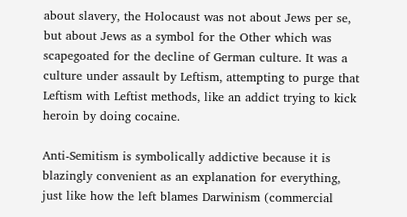about slavery, the Holocaust was not about Jews per se, but about Jews as a symbol for the Other which was scapegoated for the decline of German culture. It was a culture under assault by Leftism, attempting to purge that Leftism with Leftist methods, like an addict trying to kick heroin by doing cocaine.

Anti-Semitism is symbolically addictive because it is blazingly convenient as an explanation for everything, just like how the left blames Darwinism (commercial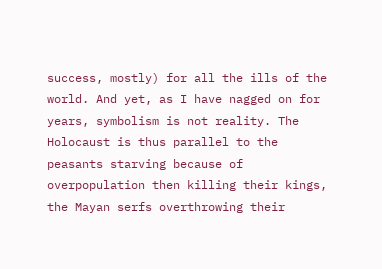success, mostly) for all the ills of the world. And yet, as I have nagged on for years, symbolism is not reality. The Holocaust is thus parallel to the peasants starving because of overpopulation then killing their kings, the Mayan serfs overthrowing their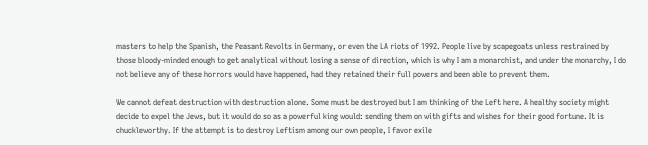masters to help the Spanish, the Peasant Revolts in Germany, or even the LA riots of 1992. People live by scapegoats unless restrained by those bloody-minded enough to get analytical without losing a sense of direction, which is why I am a monarchist, and under the monarchy, I do not believe any of these horrors would have happened, had they retained their full powers and been able to prevent them.

We cannot defeat destruction with destruction alone. Some must be destroyed but I am thinking of the Left here. A healthy society might decide to expel the Jews, but it would do so as a powerful king would: sending them on with gifts and wishes for their good fortune. It is chuckleworthy. If the attempt is to destroy Leftism among our own people, I favor exile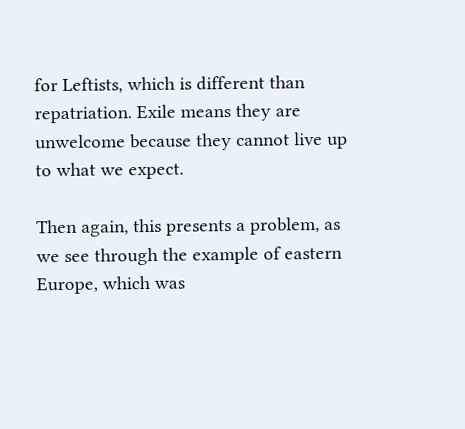for Leftists, which is different than repatriation. Exile means they are unwelcome because they cannot live up to what we expect.

Then again, this presents a problem, as we see through the example of eastern Europe, which was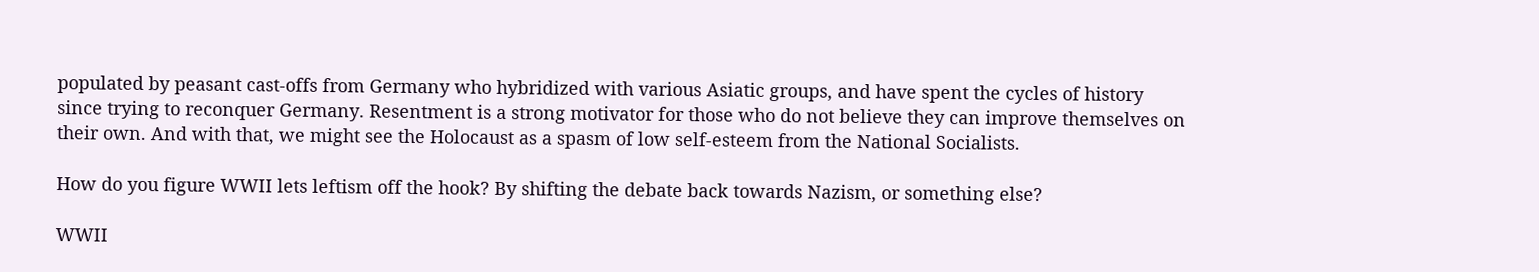populated by peasant cast-offs from Germany who hybridized with various Asiatic groups, and have spent the cycles of history since trying to reconquer Germany. Resentment is a strong motivator for those who do not believe they can improve themselves on their own. And with that, we might see the Holocaust as a spasm of low self-esteem from the National Socialists.

How do you figure WWII lets leftism off the hook? By shifting the debate back towards Nazism, or something else?

WWII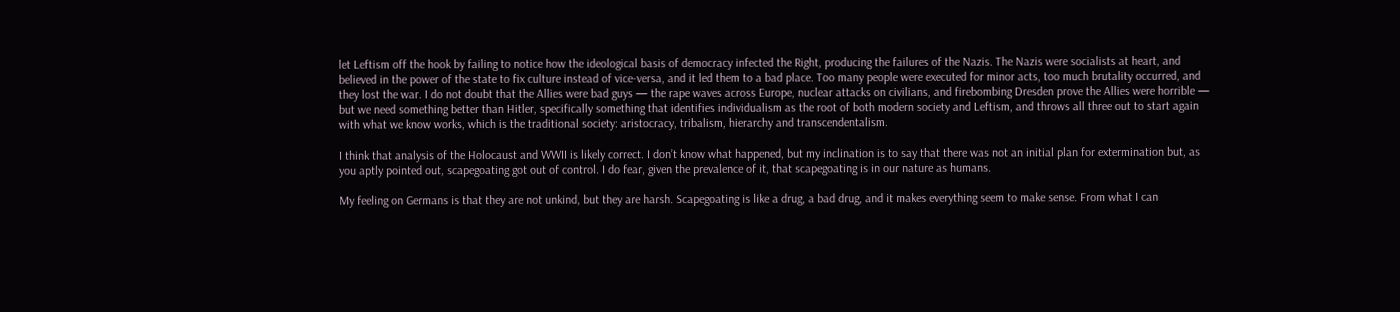let Leftism off the hook by failing to notice how the ideological basis of democracy infected the Right, producing the failures of the Nazis. The Nazis were socialists at heart, and believed in the power of the state to fix culture instead of vice-versa, and it led them to a bad place. Too many people were executed for minor acts, too much brutality occurred, and they lost the war. I do not doubt that the Allies were bad guys — the rape waves across Europe, nuclear attacks on civilians, and firebombing Dresden prove the Allies were horrible — but we need something better than Hitler, specifically something that identifies individualism as the root of both modern society and Leftism, and throws all three out to start again with what we know works, which is the traditional society: aristocracy, tribalism, hierarchy and transcendentalism.

I think that analysis of the Holocaust and WWII is likely correct. I don’t know what happened, but my inclination is to say that there was not an initial plan for extermination but, as you aptly pointed out, scapegoating got out of control. I do fear, given the prevalence of it, that scapegoating is in our nature as humans.

My feeling on Germans is that they are not unkind, but they are harsh. Scapegoating is like a drug, a bad drug, and it makes everything seem to make sense. From what I can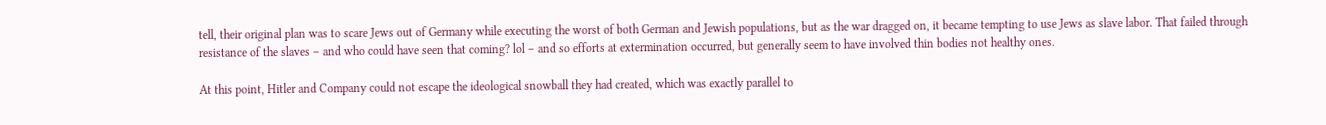tell, their original plan was to scare Jews out of Germany while executing the worst of both German and Jewish populations, but as the war dragged on, it became tempting to use Jews as slave labor. That failed through resistance of the slaves – and who could have seen that coming? lol – and so efforts at extermination occurred, but generally seem to have involved thin bodies not healthy ones.

At this point, Hitler and Company could not escape the ideological snowball they had created, which was exactly parallel to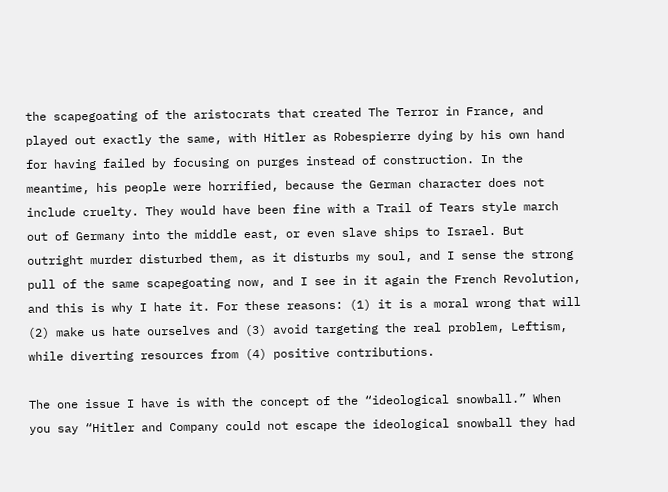the scapegoating of the aristocrats that created The Terror in France, and played out exactly the same, with Hitler as Robespierre dying by his own hand for having failed by focusing on purges instead of construction. In the meantime, his people were horrified, because the German character does not include cruelty. They would have been fine with a Trail of Tears style march out of Germany into the middle east, or even slave ships to Israel. But outright murder disturbed them, as it disturbs my soul, and I sense the strong pull of the same scapegoating now, and I see in it again the French Revolution, and this is why I hate it. For these reasons: (1) it is a moral wrong that will (2) make us hate ourselves and (3) avoid targeting the real problem, Leftism, while diverting resources from (4) positive contributions.

The one issue I have is with the concept of the “ideological snowball.” When you say “Hitler and Company could not escape the ideological snowball they had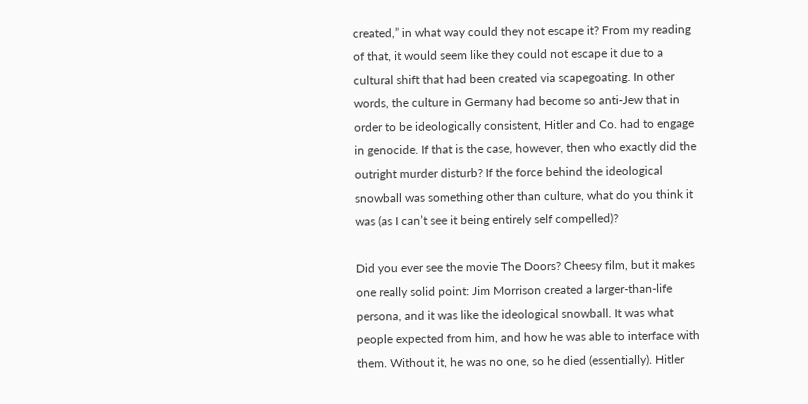created,” in what way could they not escape it? From my reading of that, it would seem like they could not escape it due to a cultural shift that had been created via scapegoating. In other words, the culture in Germany had become so anti-Jew that in order to be ideologically consistent, Hitler and Co. had to engage in genocide. If that is the case, however, then who exactly did the outright murder disturb? If the force behind the ideological snowball was something other than culture, what do you think it was (as I can’t see it being entirely self compelled)?

Did you ever see the movie The Doors? Cheesy film, but it makes one really solid point: Jim Morrison created a larger-than-life persona, and it was like the ideological snowball. It was what people expected from him, and how he was able to interface with them. Without it, he was no one, so he died (essentially). Hitler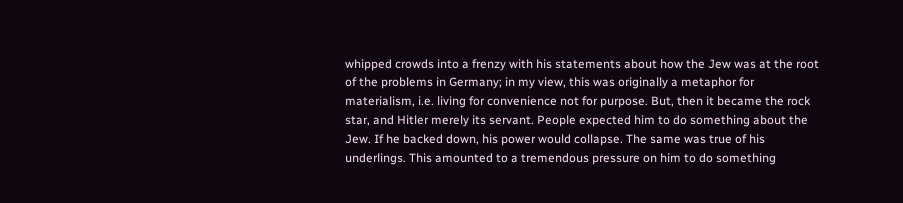whipped crowds into a frenzy with his statements about how the Jew was at the root of the problems in Germany; in my view, this was originally a metaphor for materialism, i.e. living for convenience not for purpose. But, then it became the rock star, and Hitler merely its servant. People expected him to do something about the Jew. If he backed down, his power would collapse. The same was true of his underlings. This amounted to a tremendous pressure on him to do something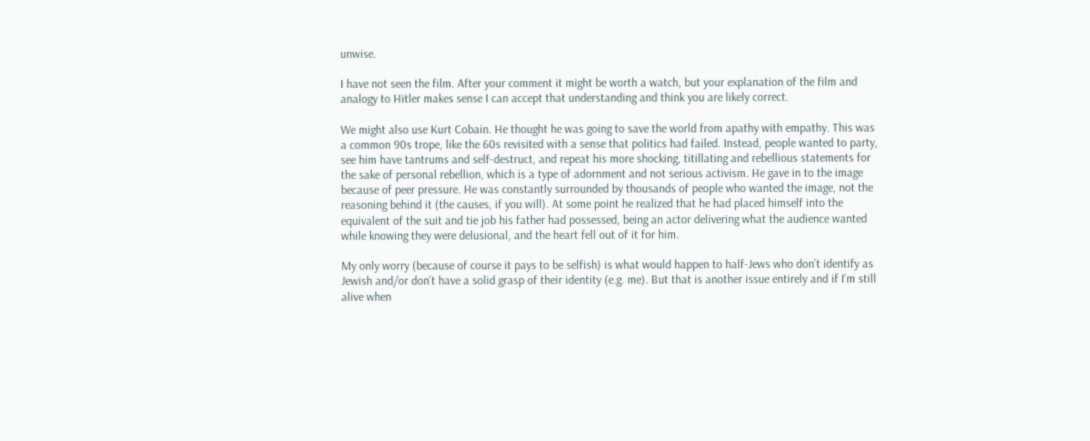unwise.

I have not seen the film. After your comment it might be worth a watch, but your explanation of the film and analogy to Hitler makes sense I can accept that understanding and think you are likely correct.

We might also use Kurt Cobain. He thought he was going to save the world from apathy with empathy. This was a common 90s trope, like the 60s revisited with a sense that politics had failed. Instead, people wanted to party, see him have tantrums and self-destruct, and repeat his more shocking, titillating and rebellious statements for the sake of personal rebellion, which is a type of adornment and not serious activism. He gave in to the image because of peer pressure. He was constantly surrounded by thousands of people who wanted the image, not the reasoning behind it (the causes, if you will). At some point he realized that he had placed himself into the equivalent of the suit and tie job his father had possessed, being an actor delivering what the audience wanted while knowing they were delusional, and the heart fell out of it for him.

My only worry (because of course it pays to be selfish) is what would happen to half-Jews who don’t identify as Jewish and/or don’t have a solid grasp of their identity (e.g. me). But that is another issue entirely and if I’m still alive when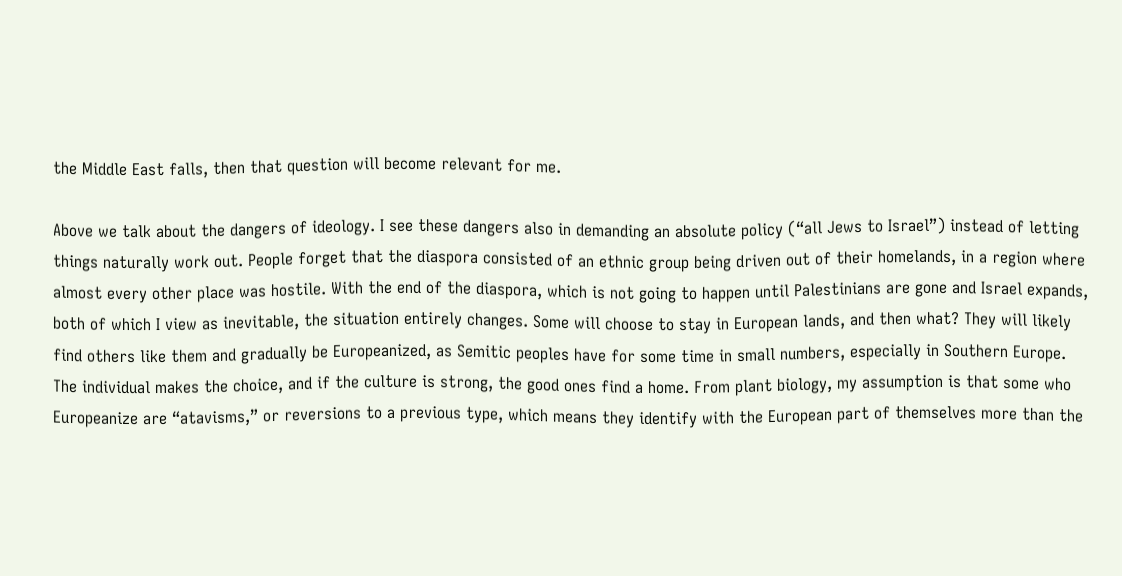the Middle East falls, then that question will become relevant for me.

Above we talk about the dangers of ideology. I see these dangers also in demanding an absolute policy (“all Jews to Israel”) instead of letting things naturally work out. People forget that the diaspora consisted of an ethnic group being driven out of their homelands, in a region where almost every other place was hostile. With the end of the diaspora, which is not going to happen until Palestinians are gone and Israel expands, both of which I view as inevitable, the situation entirely changes. Some will choose to stay in European lands, and then what? They will likely find others like them and gradually be Europeanized, as Semitic peoples have for some time in small numbers, especially in Southern Europe. The individual makes the choice, and if the culture is strong, the good ones find a home. From plant biology, my assumption is that some who Europeanize are “atavisms,” or reversions to a previous type, which means they identify with the European part of themselves more than the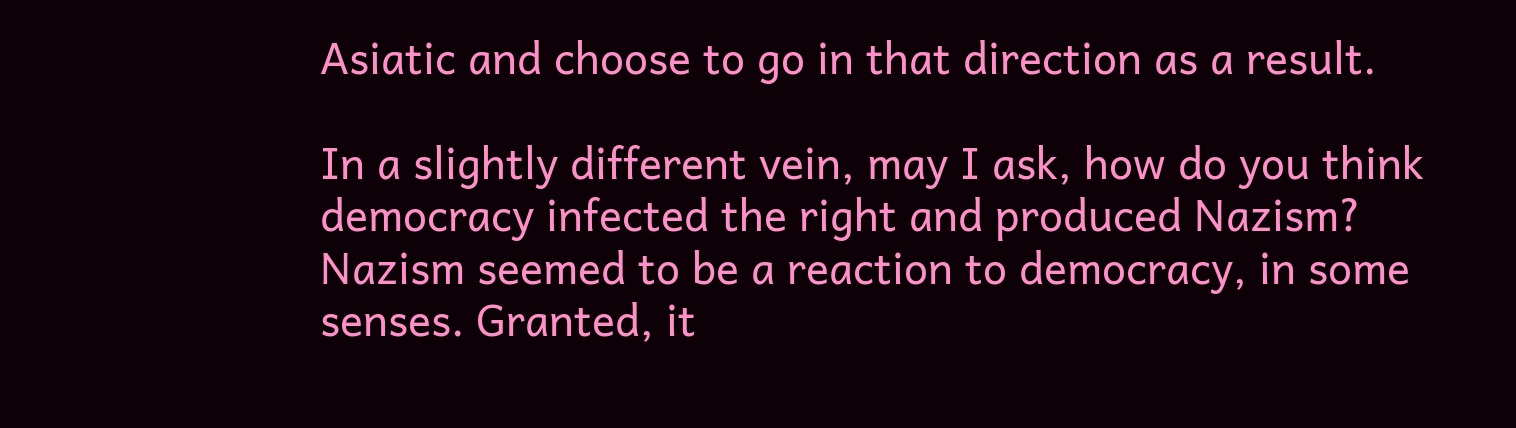Asiatic and choose to go in that direction as a result.

In a slightly different vein, may I ask, how do you think democracy infected the right and produced Nazism? Nazism seemed to be a reaction to democracy, in some senses. Granted, it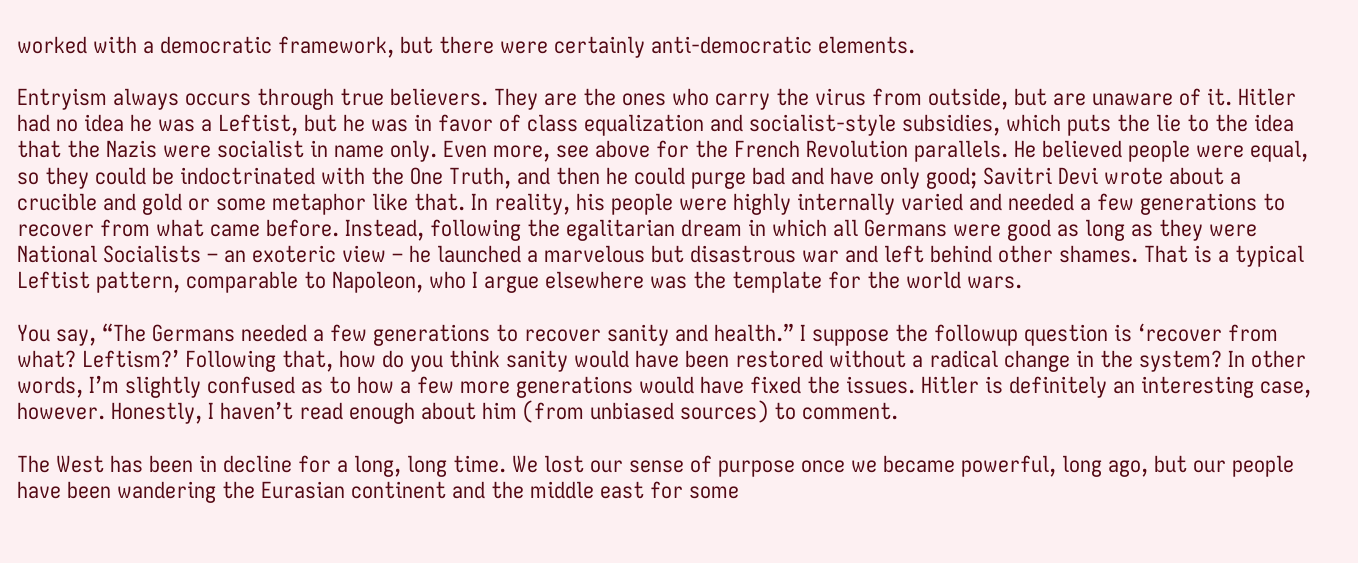worked with a democratic framework, but there were certainly anti-democratic elements.

Entryism always occurs through true believers. They are the ones who carry the virus from outside, but are unaware of it. Hitler had no idea he was a Leftist, but he was in favor of class equalization and socialist-style subsidies, which puts the lie to the idea that the Nazis were socialist in name only. Even more, see above for the French Revolution parallels. He believed people were equal, so they could be indoctrinated with the One Truth, and then he could purge bad and have only good; Savitri Devi wrote about a crucible and gold or some metaphor like that. In reality, his people were highly internally varied and needed a few generations to recover from what came before. Instead, following the egalitarian dream in which all Germans were good as long as they were National Socialists – an exoteric view – he launched a marvelous but disastrous war and left behind other shames. That is a typical Leftist pattern, comparable to Napoleon, who I argue elsewhere was the template for the world wars.

You say, “The Germans needed a few generations to recover sanity and health.” I suppose the followup question is ‘recover from what? Leftism?’ Following that, how do you think sanity would have been restored without a radical change in the system? In other words, I’m slightly confused as to how a few more generations would have fixed the issues. Hitler is definitely an interesting case, however. Honestly, I haven’t read enough about him (from unbiased sources) to comment.

The West has been in decline for a long, long time. We lost our sense of purpose once we became powerful, long ago, but our people have been wandering the Eurasian continent and the middle east for some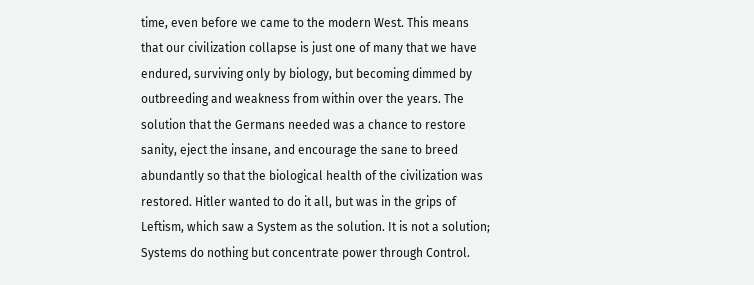time, even before we came to the modern West. This means that our civilization collapse is just one of many that we have endured, surviving only by biology, but becoming dimmed by outbreeding and weakness from within over the years. The solution that the Germans needed was a chance to restore sanity, eject the insane, and encourage the sane to breed abundantly so that the biological health of the civilization was restored. Hitler wanted to do it all, but was in the grips of Leftism, which saw a System as the solution. It is not a solution; Systems do nothing but concentrate power through Control.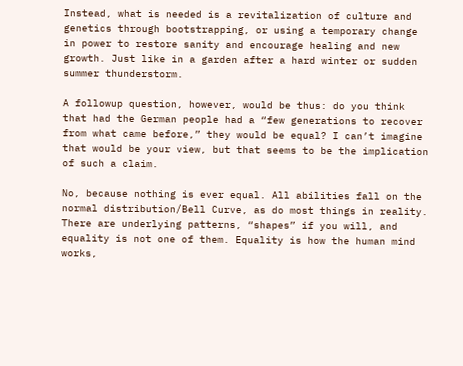Instead, what is needed is a revitalization of culture and genetics through bootstrapping, or using a temporary change in power to restore sanity and encourage healing and new growth. Just like in a garden after a hard winter or sudden summer thunderstorm.

A followup question, however, would be thus: do you think that had the German people had a “few generations to recover from what came before,” they would be equal? I can’t imagine that would be your view, but that seems to be the implication of such a claim.

No, because nothing is ever equal. All abilities fall on the normal distribution/Bell Curve, as do most things in reality. There are underlying patterns, “shapes” if you will, and equality is not one of them. Equality is how the human mind works,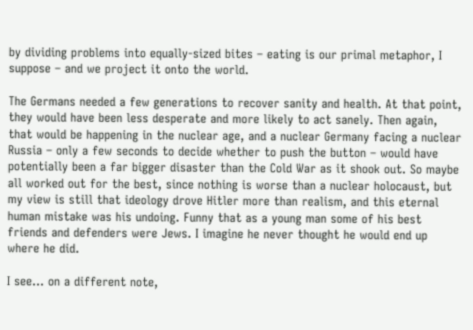by dividing problems into equally-sized bites – eating is our primal metaphor, I suppose – and we project it onto the world.

The Germans needed a few generations to recover sanity and health. At that point, they would have been less desperate and more likely to act sanely. Then again, that would be happening in the nuclear age, and a nuclear Germany facing a nuclear Russia – only a few seconds to decide whether to push the button – would have potentially been a far bigger disaster than the Cold War as it shook out. So maybe all worked out for the best, since nothing is worse than a nuclear holocaust, but my view is still that ideology drove Hitler more than realism, and this eternal human mistake was his undoing. Funny that as a young man some of his best friends and defenders were Jews. I imagine he never thought he would end up where he did.

I see… on a different note,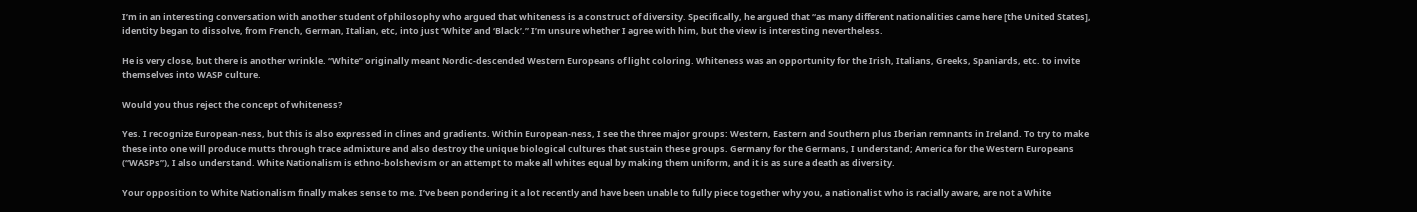I’m in an interesting conversation with another student of philosophy who argued that whiteness is a construct of diversity. Specifically, he argued that “as many different nationalities came here [the United States], identity began to dissolve, from French, German, Italian, etc, into just ‘White’ and ‘Black’.” I’m unsure whether I agree with him, but the view is interesting nevertheless.

He is very close, but there is another wrinkle. “White” originally meant Nordic-descended Western Europeans of light coloring. Whiteness was an opportunity for the Irish, Italians, Greeks, Spaniards, etc. to invite themselves into WASP culture.

Would you thus reject the concept of whiteness?

Yes. I recognize European-ness, but this is also expressed in clines and gradients. Within European-ness, I see the three major groups: Western, Eastern and Southern plus Iberian remnants in Ireland. To try to make these into one will produce mutts through trace admixture and also destroy the unique biological cultures that sustain these groups. Germany for the Germans, I understand; America for the Western Europeans (“WASPs”), I also understand. White Nationalism is ethno-bolshevism or an attempt to make all whites equal by making them uniform, and it is as sure a death as diversity.

Your opposition to White Nationalism finally makes sense to me. I’ve been pondering it a lot recently and have been unable to fully piece together why you, a nationalist who is racially aware, are not a White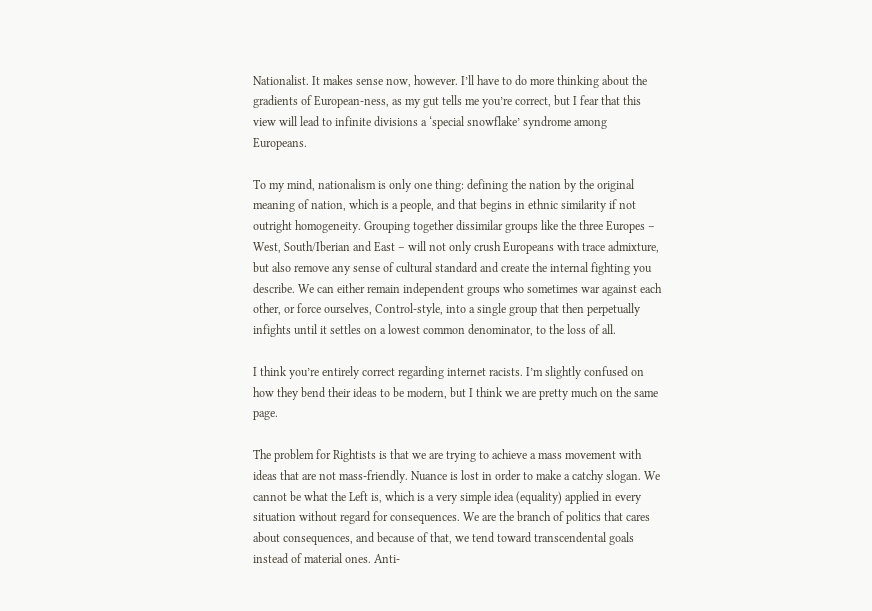Nationalist. It makes sense now, however. I’ll have to do more thinking about the gradients of European-ness, as my gut tells me you’re correct, but I fear that this view will lead to infinite divisions a ‘special snowflake’ syndrome among Europeans.

To my mind, nationalism is only one thing: defining the nation by the original meaning of nation, which is a people, and that begins in ethnic similarity if not outright homogeneity. Grouping together dissimilar groups like the three Europes – West, South/Iberian and East – will not only crush Europeans with trace admixture, but also remove any sense of cultural standard and create the internal fighting you describe. We can either remain independent groups who sometimes war against each other, or force ourselves, Control-style, into a single group that then perpetually infights until it settles on a lowest common denominator, to the loss of all.

I think you’re entirely correct regarding internet racists. I’m slightly confused on how they bend their ideas to be modern, but I think we are pretty much on the same page.

The problem for Rightists is that we are trying to achieve a mass movement with ideas that are not mass-friendly. Nuance is lost in order to make a catchy slogan. We cannot be what the Left is, which is a very simple idea (equality) applied in every situation without regard for consequences. We are the branch of politics that cares about consequences, and because of that, we tend toward transcendental goals instead of material ones. Anti-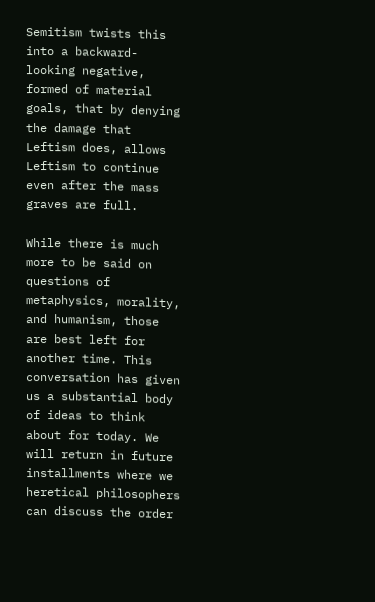Semitism twists this into a backward-looking negative, formed of material goals, that by denying the damage that Leftism does, allows Leftism to continue even after the mass graves are full.

While there is much more to be said on questions of metaphysics, morality, and humanism, those are best left for another time. This conversation has given us a substantial body of ideas to think about for today. We will return in future installments where we heretical philosophers can discuss the order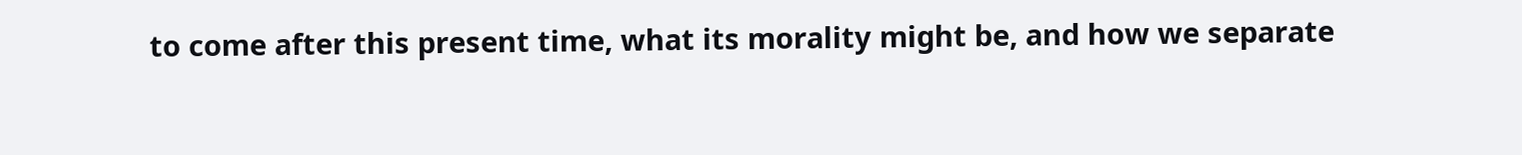to come after this present time, what its morality might be, and how we separate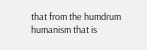that from the humdrum humanism that is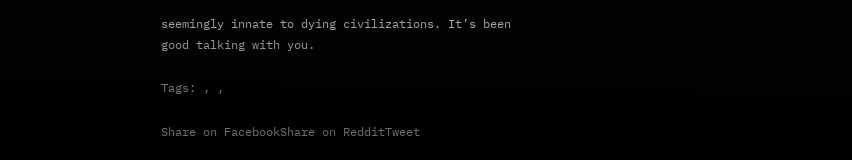seemingly innate to dying civilizations. It’s been good talking with you.

Tags: , ,

Share on FacebookShare on RedditTweet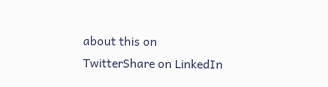about this on TwitterShare on LinkedIn